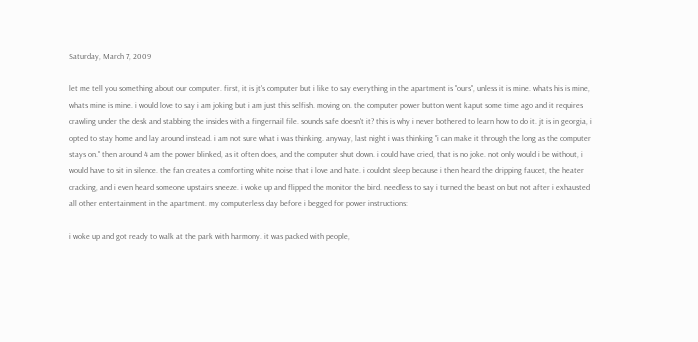Saturday, March 7, 2009

let me tell you something about our computer. first, it is jt's computer but i like to say everything in the apartment is "ours", unless it is mine. whats his is mine, whats mine is mine. i would love to say i am joking but i am just this selfish. moving on. the computer power button went kaput some time ago and it requires crawling under the desk and stabbing the insides with a fingernail file. sounds safe doesn't it? this is why i never bothered to learn how to do it. jt is in georgia, i opted to stay home and lay around instead. i am not sure what i was thinking. anyway, last night i was thinking "i can make it through the long as the computer stays on." then around 4 am the power blinked, as it often does, and the computer shut down. i could have cried, that is no joke. not only would i be without, i would have to sit in silence. the fan creates a comforting white noise that i love and hate. i couldnt sleep because i then heard the dripping faucet, the heater cracking, and i even heard someone upstairs sneeze. i woke up and flipped the monitor the bird. needless to say i turned the beast on but not after i exhausted all other entertainment in the apartment. my computerless day before i begged for power instructions:

i woke up and got ready to walk at the park with harmony. it was packed with people,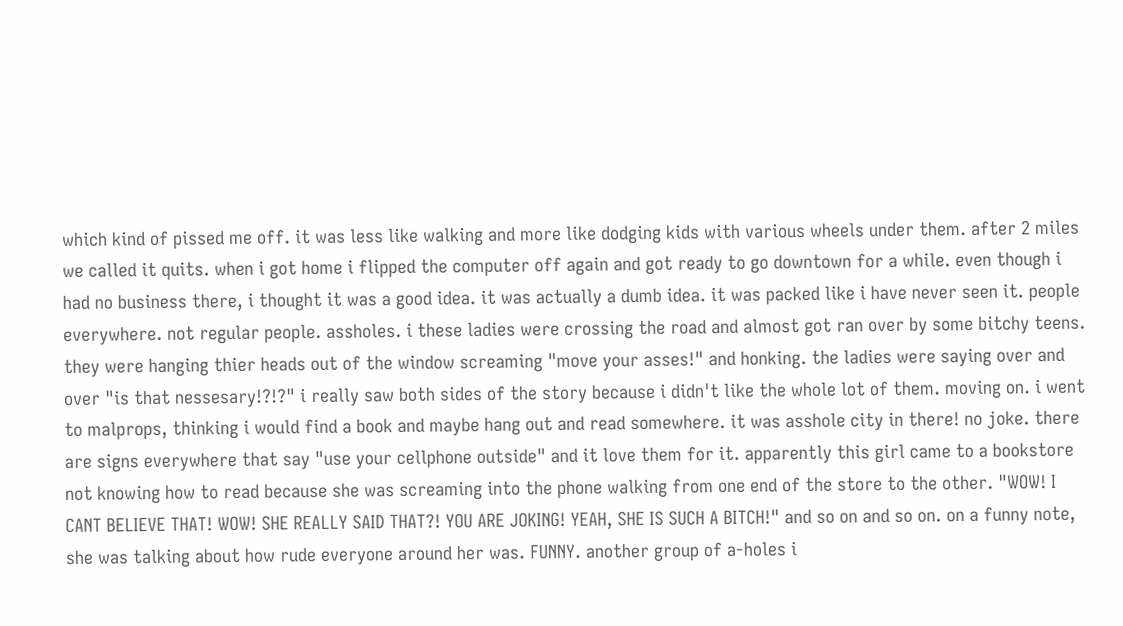which kind of pissed me off. it was less like walking and more like dodging kids with various wheels under them. after 2 miles we called it quits. when i got home i flipped the computer off again and got ready to go downtown for a while. even though i had no business there, i thought it was a good idea. it was actually a dumb idea. it was packed like i have never seen it. people everywhere. not regular people. assholes. i these ladies were crossing the road and almost got ran over by some bitchy teens. they were hanging thier heads out of the window screaming "move your asses!" and honking. the ladies were saying over and over "is that nessesary!?!?" i really saw both sides of the story because i didn't like the whole lot of them. moving on. i went to malprops, thinking i would find a book and maybe hang out and read somewhere. it was asshole city in there! no joke. there are signs everywhere that say "use your cellphone outside" and it love them for it. apparently this girl came to a bookstore not knowing how to read because she was screaming into the phone walking from one end of the store to the other. "WOW! I CANT BELIEVE THAT! WOW! SHE REALLY SAID THAT?! YOU ARE JOKING! YEAH, SHE IS SUCH A BITCH!" and so on and so on. on a funny note, she was talking about how rude everyone around her was. FUNNY. another group of a-holes i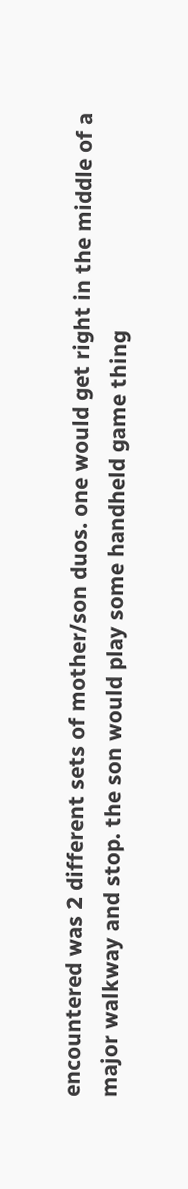encountered was 2 different sets of mother/son duos. one would get right in the middle of a major walkway and stop. the son would play some handheld game thing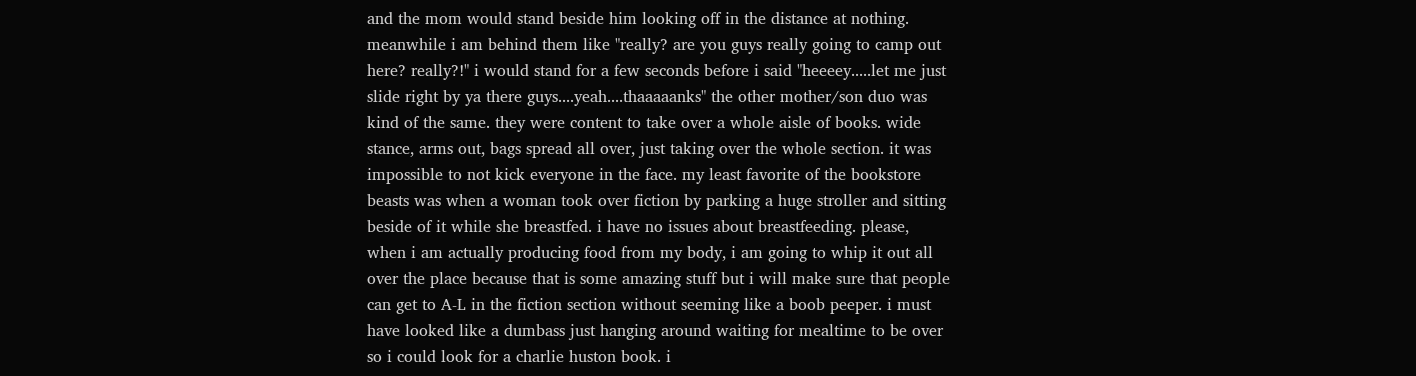and the mom would stand beside him looking off in the distance at nothing. meanwhile i am behind them like "really? are you guys really going to camp out here? really?!" i would stand for a few seconds before i said "heeeey.....let me just slide right by ya there guys....yeah....thaaaaanks" the other mother/son duo was kind of the same. they were content to take over a whole aisle of books. wide stance, arms out, bags spread all over, just taking over the whole section. it was impossible to not kick everyone in the face. my least favorite of the bookstore beasts was when a woman took over fiction by parking a huge stroller and sitting beside of it while she breastfed. i have no issues about breastfeeding. please, when i am actually producing food from my body, i am going to whip it out all over the place because that is some amazing stuff but i will make sure that people can get to A-L in the fiction section without seeming like a boob peeper. i must have looked like a dumbass just hanging around waiting for mealtime to be over so i could look for a charlie huston book. i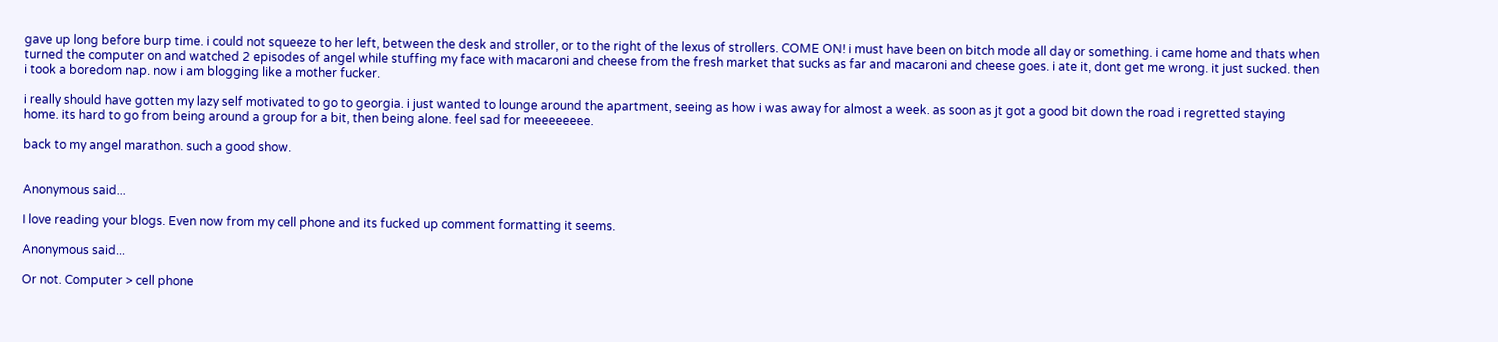gave up long before burp time. i could not squeeze to her left, between the desk and stroller, or to the right of the lexus of strollers. COME ON! i must have been on bitch mode all day or something. i came home and thats when turned the computer on and watched 2 episodes of angel while stuffing my face with macaroni and cheese from the fresh market that sucks as far and macaroni and cheese goes. i ate it, dont get me wrong. it just sucked. then i took a boredom nap. now i am blogging like a mother fucker.

i really should have gotten my lazy self motivated to go to georgia. i just wanted to lounge around the apartment, seeing as how i was away for almost a week. as soon as jt got a good bit down the road i regretted staying home. its hard to go from being around a group for a bit, then being alone. feel sad for meeeeeeee.

back to my angel marathon. such a good show.


Anonymous said...

I love reading your blogs. Even now from my cell phone and its fucked up comment formatting it seems.

Anonymous said...

Or not. Computer > cell phone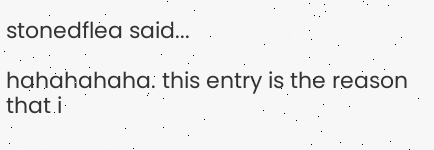stonedflea said...

hahahahaha. this entry is the reason that i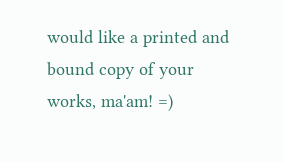would like a printed and bound copy of your works, ma'am! =)